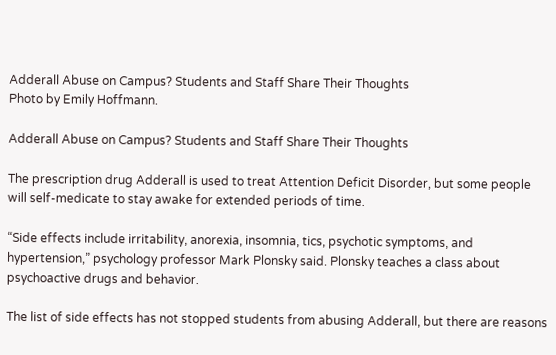Adderall Abuse on Campus? Students and Staff Share Their Thoughts
Photo by Emily Hoffmann.

Adderall Abuse on Campus? Students and Staff Share Their Thoughts

The prescription drug Adderall is used to treat Attention Deficit Disorder, but some people will self-medicate to stay awake for extended periods of time.

“Side effects include irritability, anorexia, insomnia, tics, psychotic symptoms, and hypertension,” psychology professor Mark Plonsky said. Plonsky teaches a class about psychoactive drugs and behavior.

The list of side effects has not stopped students from abusing Adderall, but there are reasons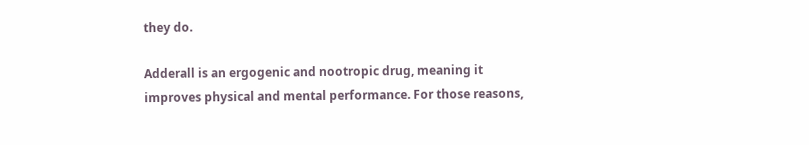they do.

Adderall is an ergogenic and nootropic drug, meaning it improves physical and mental performance. For those reasons,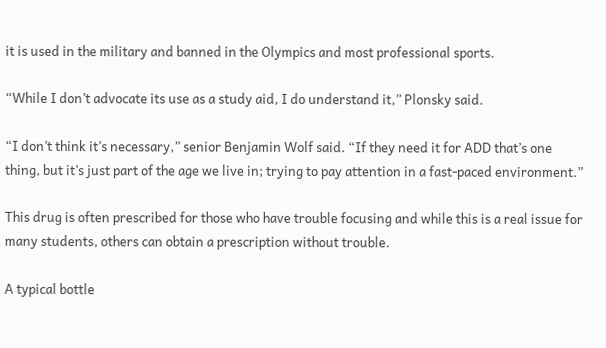it is used in the military and banned in the Olympics and most professional sports.

“While I don’t advocate its use as a study aid, I do understand it,” Plonsky said.

“I don’t think it’s necessary,” senior Benjamin Wolf said. “If they need it for ADD that’s one thing, but it’s just part of the age we live in; trying to pay attention in a fast-paced environment.”

This drug is often prescribed for those who have trouble focusing and while this is a real issue for many students, others can obtain a prescription without trouble.

A typical bottle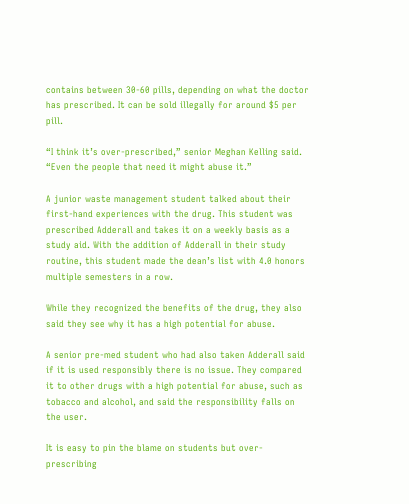contains between 30-60 pills, depending on what the doctor has prescribed. It can be sold illegally for around $5 per pill.

“I think it’s over-prescribed,” senior Meghan Kelling said. “Even the people that need it might abuse it.”

A junior waste management student talked about their first-hand experiences with the drug. This student was prescribed Adderall and takes it on a weekly basis as a study aid. With the addition of Adderall in their study routine, this student made the dean’s list with 4.0 honors multiple semesters in a row.

While they recognized the benefits of the drug, they also said they see why it has a high potential for abuse.

A senior pre-med student who had also taken Adderall said if it is used responsibly there is no issue. They compared it to other drugs with a high potential for abuse, such as tobacco and alcohol, and said the responsibility falls on the user.

It is easy to pin the blame on students but over-prescribing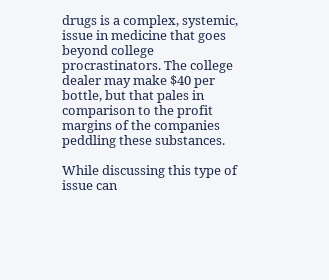drugs is a complex, systemic, issue in medicine that goes beyond college procrastinators. The college dealer may make $40 per bottle, but that pales in comparison to the profit margins of the companies peddling these substances.

While discussing this type of issue can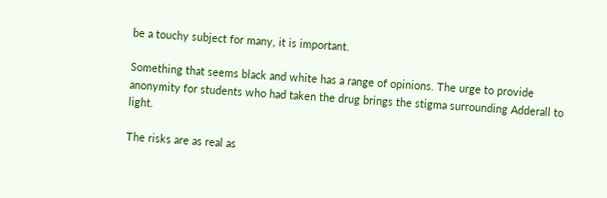be a touchy subject for many, it is important.

Something that seems black and white has a range of opinions. The urge to provide anonymity for students who had taken the drug brings the stigma surrounding Adderall to light.

The risks are as real as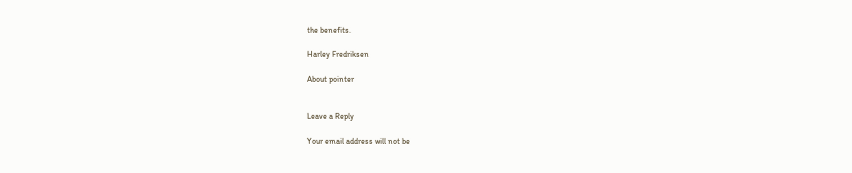the benefits.

Harley Fredriksen

About pointer


Leave a Reply

Your email address will not be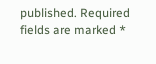published. Required fields are marked *